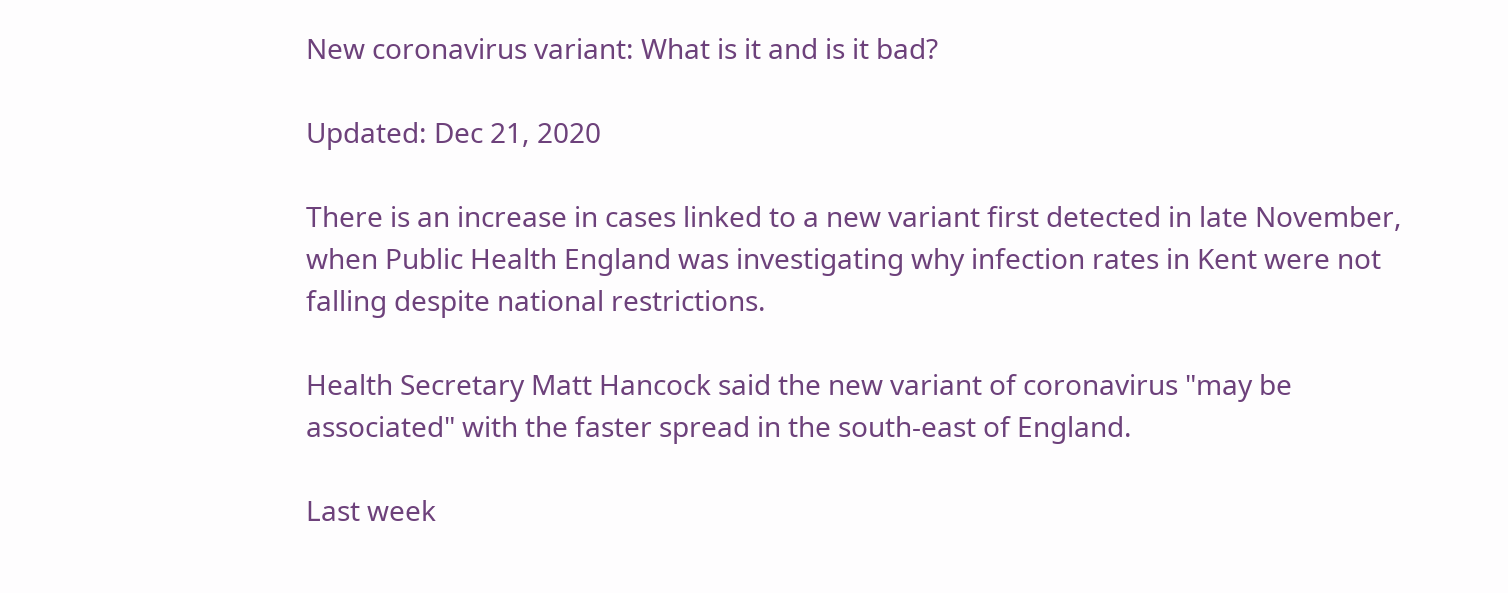New coronavirus variant: What is it and is it bad?

Updated: Dec 21, 2020

There is an increase in cases linked to a new variant first detected in late November, when Public Health England was investigating why infection rates in Kent were not falling despite national restrictions.

Health Secretary Matt Hancock said the new variant of coronavirus "may be associated" with the faster spread in the south-east of England.

Last week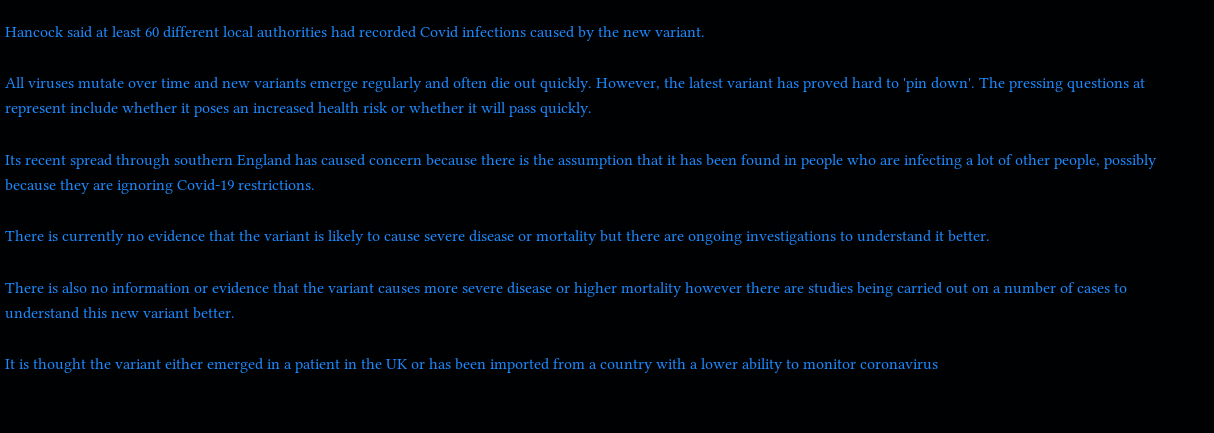Hancock said at least 60 different local authorities had recorded Covid infections caused by the new variant.

All viruses mutate over time and new variants emerge regularly and often die out quickly. However, the latest variant has proved hard to 'pin down'. The pressing questions at represent include whether it poses an increased health risk or whether it will pass quickly.

Its recent spread through southern England has caused concern because there is the assumption that it has been found in people who are infecting a lot of other people, possibly because they are ignoring Covid-19 restrictions.

There is currently no evidence that the variant is likely to cause severe disease or mortality but there are ongoing investigations to understand it better.

There is also no information or evidence that the variant causes more severe disease or higher mortality however there are studies being carried out on a number of cases to understand this new variant better.

It is thought the variant either emerged in a patient in the UK or has been imported from a country with a lower ability to monitor coronavirus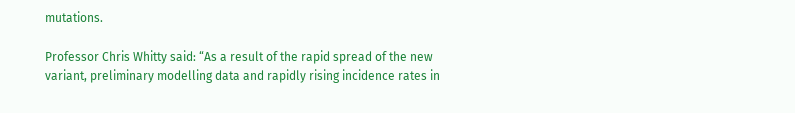mutations.

Professor Chris Whitty said: “As a result of the rapid spread of the new variant, preliminary modelling data and rapidly rising incidence rates in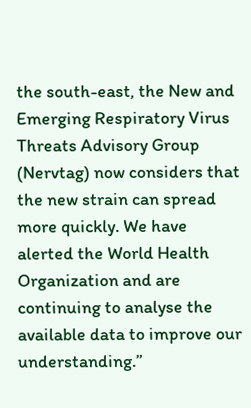the south-east, the New and Emerging Respiratory Virus Threats Advisory Group (Nervtag) now considers that the new strain can spread more quickly. We have alerted the World Health Organization and are continuing to analyse the available data to improve our understanding.”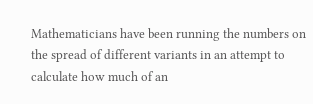Mathematicians have been running the numbers on the spread of different variants in an attempt to calculate how much of an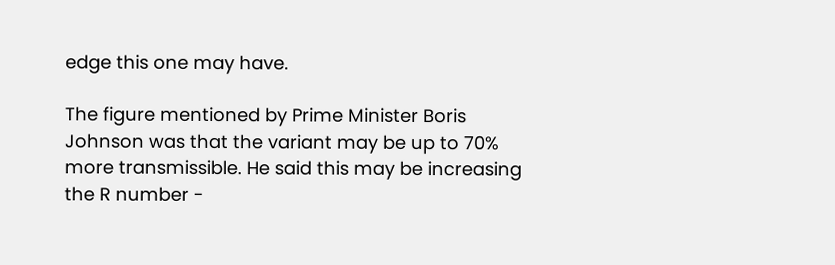edge this one may have.

The figure mentioned by Prime Minister Boris Johnson was that the variant may be up to 70% more transmissible. He said this may be increasing the R number -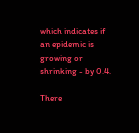which indicates if an epidemic is growing or shrinking - by 0.4.

There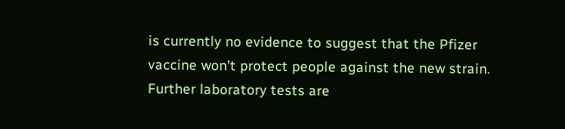is currently no evidence to suggest that the Pfizer vaccine won't protect people against the new strain. Further laboratory tests are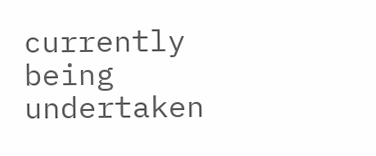currently being undertaken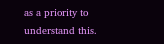as a priority to understand this.